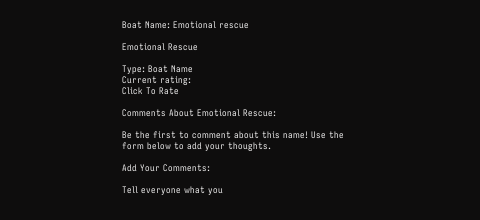Boat Name: Emotional rescue

Emotional Rescue

Type: Boat Name
Current rating:
Click To Rate

Comments About Emotional Rescue:

Be the first to comment about this name! Use the form below to add your thoughts.

Add Your Comments:

Tell everyone what you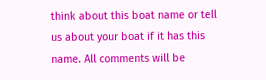think about this boat name or tell us about your boat if it has this name. All comments will be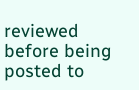reviewed before being posted to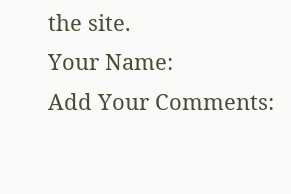the site.
Your Name:
Add Your Comments: